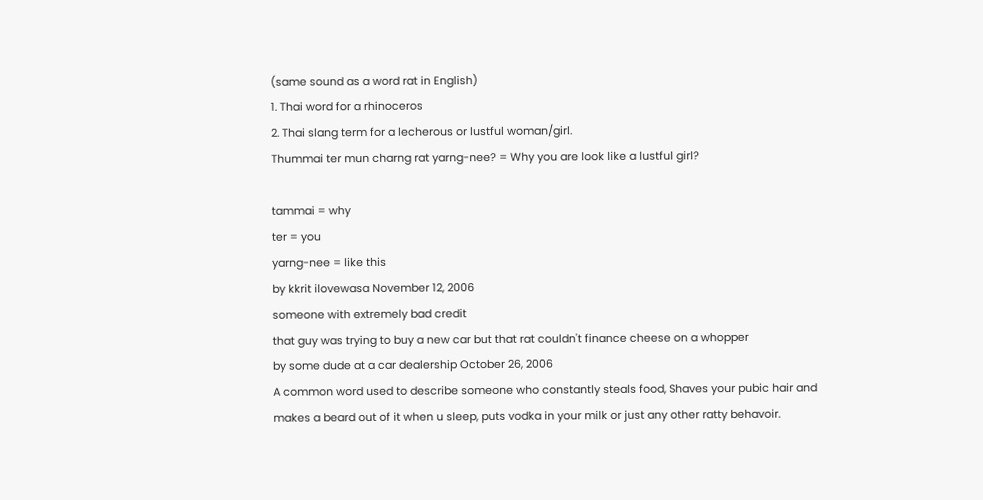(same sound as a word rat in English)
1. Thai word for a rhinoceros
2. Thai slang term for a lecherous or lustful woman/girl.
Thummai ter mun charng rat yarng-nee? = Why you are look like a lustful girl?

tammai = why
ter = you
yarng-nee = like this
by kkrit ilovewasa November 12, 2006
someone with extremely bad credit
that guy was trying to buy a new car but that rat couldn't finance cheese on a whopper
by some dude at a car dealership October 26, 2006
A common word used to describe someone who constantly steals food, Shaves your pubic hair and makes a beard out of it when u sleep, puts vodka in your milk or just any other ratty behavoir.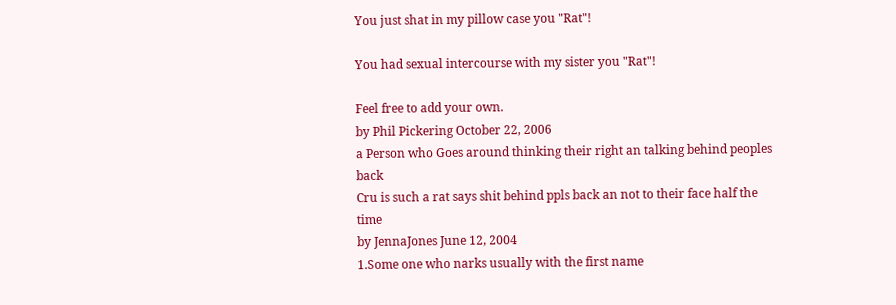You just shat in my pillow case you "Rat"!

You had sexual intercourse with my sister you "Rat"!

Feel free to add your own.
by Phil Pickering October 22, 2006
a Person who Goes around thinking their right an talking behind peoples back
Cru is such a rat says shit behind ppls back an not to their face half the time
by JennaJones June 12, 2004
1.Some one who narks usually with the first name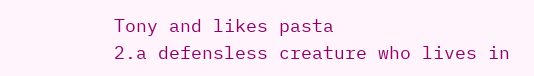Tony and likes pasta
2.a defensless creature who lives in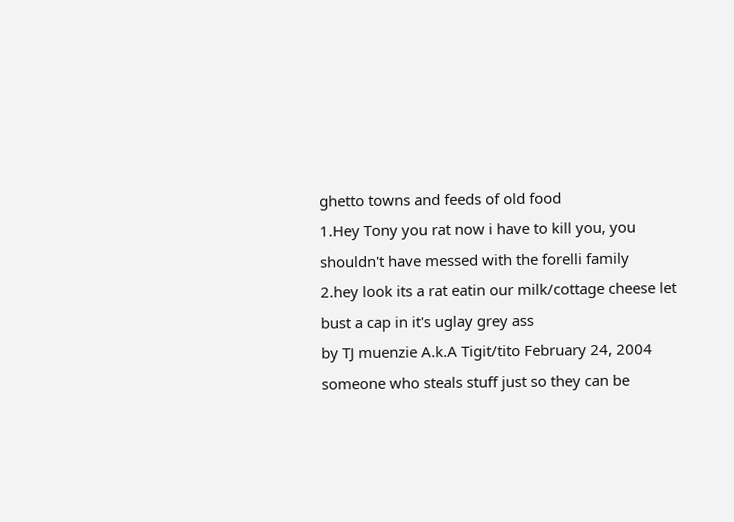ghetto towns and feeds of old food
1.Hey Tony you rat now i have to kill you, you shouldn't have messed with the forelli family
2.hey look its a rat eatin our milk/cottage cheese let bust a cap in it's uglay grey ass
by TJ muenzie A.k.A Tigit/tito February 24, 2004
someone who steals stuff just so they can be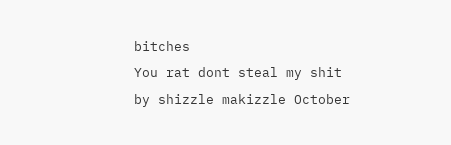bitches
You rat dont steal my shit
by shizzle makizzle October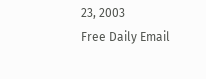23, 2003
Free Daily Email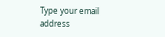Type your email address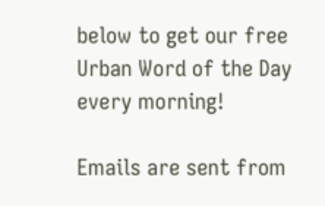below to get our free Urban Word of the Day every morning!

Emails are sent from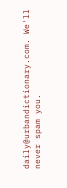daily@urbandictionary.com. We'll never spam you.